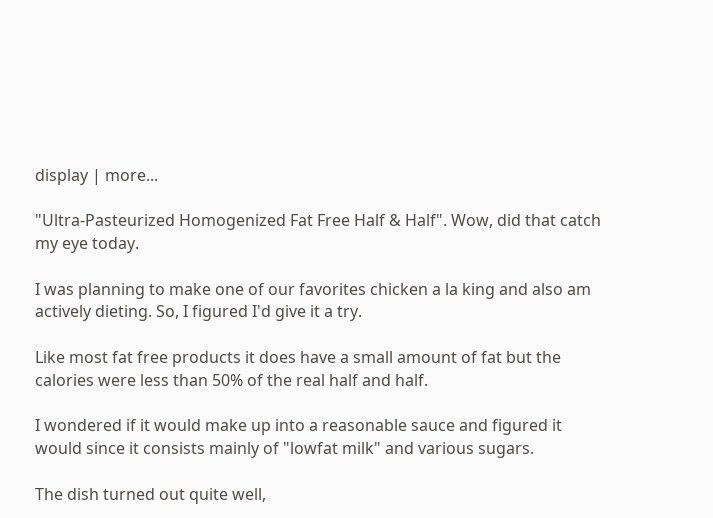display | more...

"Ultra-Pasteurized Homogenized Fat Free Half & Half". Wow, did that catch my eye today.

I was planning to make one of our favorites chicken a la king and also am actively dieting. So, I figured I'd give it a try.

Like most fat free products it does have a small amount of fat but the calories were less than 50% of the real half and half.

I wondered if it would make up into a reasonable sauce and figured it would since it consists mainly of "lowfat milk" and various sugars.

The dish turned out quite well,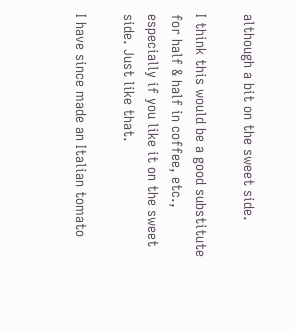although a bit on the sweet side.

I think this would be a good substitute for half & half in coffee, etc., especially if you like it on the sweet side. Just like that.

I have since made an Italian tomato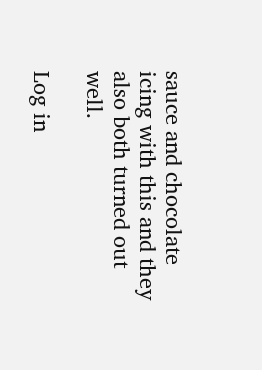sauce and chocolate icing with this and they also both turned out well.

Log in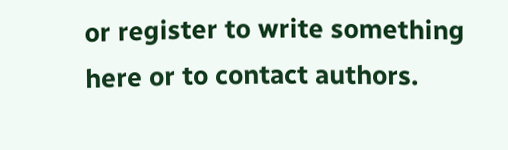or register to write something here or to contact authors.